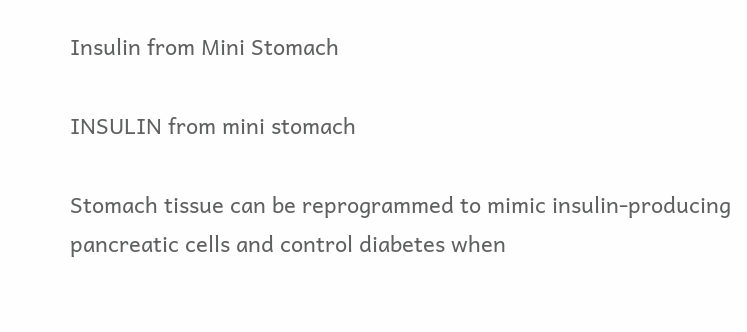Insulin from Mini Stomach

INSULIN from mini stomach

Stomach tissue can be reprogrammed to mimic insulin-producing pancreatic cells and control diabetes when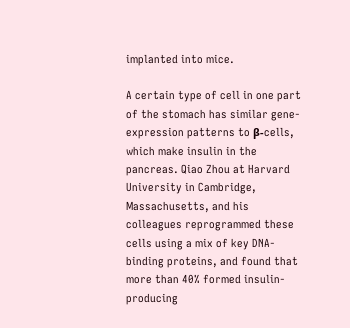implanted into mice.

A certain type of cell in one part of the stomach has similar gene-expression patterns to β-cells, which make insulin in the pancreas. Qiao Zhou at Harvard University in Cambridge, Massachusetts, and his colleagues reprogrammed these cells using a mix of key DNA-binding proteins, and found that more than 40% formed insulin-producing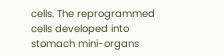cells. The reprogrammed cells developed into stomach mini-organs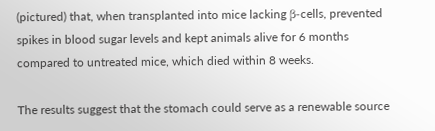(pictured) that, when transplanted into mice lacking β-cells, prevented spikes in blood sugar levels and kept animals alive for 6 months compared to untreated mice, which died within 8 weeks.

The results suggest that the stomach could serve as a renewable source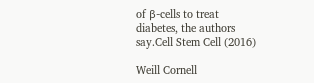of β-cells to treat diabetes, the authors say.Cell Stem Cell (2016)

Weill Cornell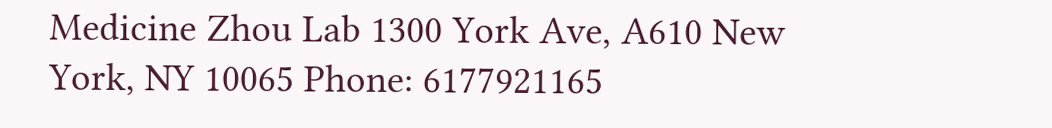Medicine Zhou Lab 1300 York Ave, A610 New York, NY 10065 Phone: 6177921165